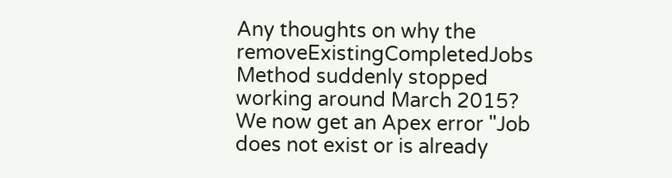Any thoughts on why the removeExistingCompletedJobs Method suddenly stopped working around March 2015? We now get an Apex error "Job does not exist or is already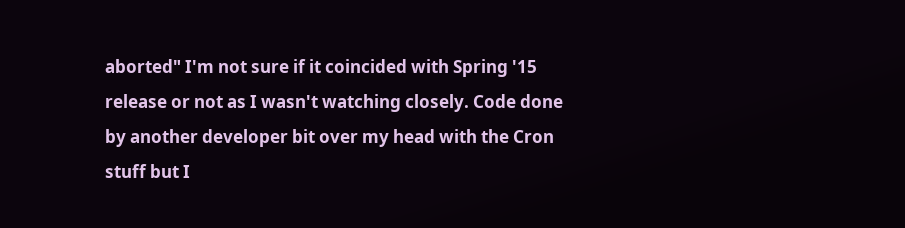aborted" I'm not sure if it coincided with Spring '15 release or not as I wasn't watching closely. Code done by another developer bit over my head with the Cron stuff but I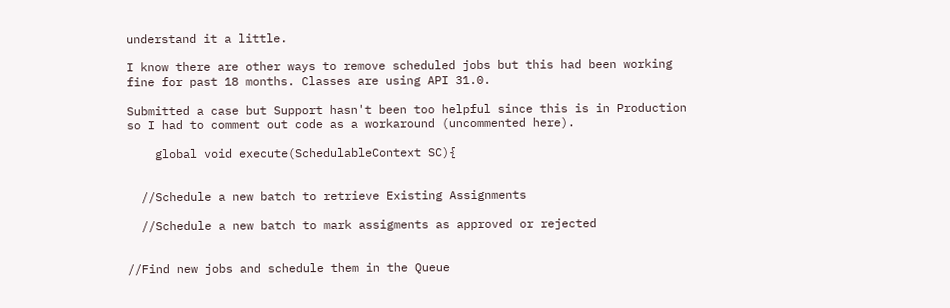understand it a little.

I know there are other ways to remove scheduled jobs but this had been working fine for past 18 months. Classes are using API 31.0.

Submitted a case but Support hasn't been too helpful since this is in Production so I had to comment out code as a workaround (uncommented here).

    global void execute(SchedulableContext SC){


  //Schedule a new batch to retrieve Existing Assignments

  //Schedule a new batch to mark assigments as approved or rejected


//Find new jobs and schedule them in the Queue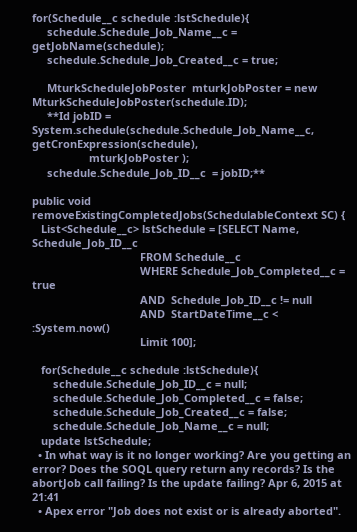for(Schedule__c schedule :lstSchedule){
     schedule.Schedule_Job_Name__c = getJobName(schedule);
     schedule.Schedule_Job_Created__c = true;

     MturkScheduleJobPoster  mturkJobPoster = new MturkScheduleJobPoster(schedule.ID);
     **Id jobID = System.schedule(schedule.Schedule_Job_Name__c, getCronExpression(schedule),
                   mturkJobPoster );
     schedule.Schedule_Job_ID__c  = jobID;**

public void removeExistingCompletedJobs(SchedulableContext SC) {
   List<Schedule__c> lstSchedule = [SELECT Name,  Schedule_Job_ID__c
                                    FROM Schedule__c
                                    WHERE Schedule_Job_Completed__c = true
                                    AND  Schedule_Job_ID__c != null
                                    AND  StartDateTime__c < :System.now()
                                    Limit 100];

   for(Schedule__c schedule :lstSchedule){
       schedule.Schedule_Job_ID__c = null;
       schedule.Schedule_Job_Completed__c = false;
       schedule.Schedule_Job_Created__c = false;
       schedule.Schedule_Job_Name__c = null;
   update lstSchedule;
  • In what way is it no longer working? Are you getting an error? Does the SOQL query return any records? Is the abortJob call failing? Is the update failing? Apr 6, 2015 at 21:41
  • Apex error "Job does not exist or is already aborted".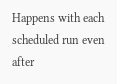Happens with each scheduled run even after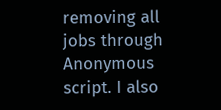removing all jobs through Anonymous script. I also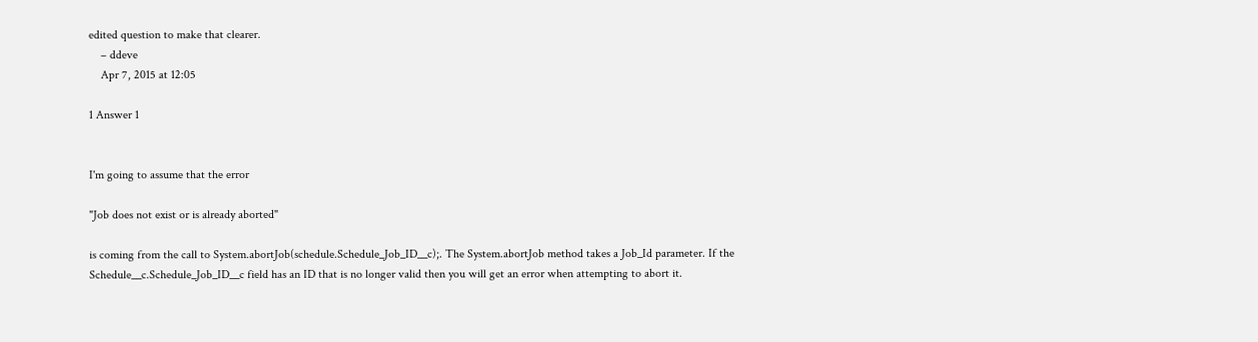edited question to make that clearer.
    – ddeve
    Apr 7, 2015 at 12:05

1 Answer 1


I'm going to assume that the error

"Job does not exist or is already aborted"

is coming from the call to System.abortJob(schedule.Schedule_Job_ID__c);. The System.abortJob method takes a Job_Id parameter. If the Schedule__c.Schedule_Job_ID__c field has an ID that is no longer valid then you will get an error when attempting to abort it.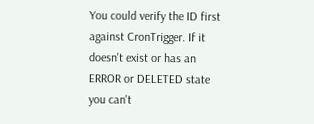You could verify the ID first against CronTrigger. If it doesn't exist or has an ERROR or DELETED state you can't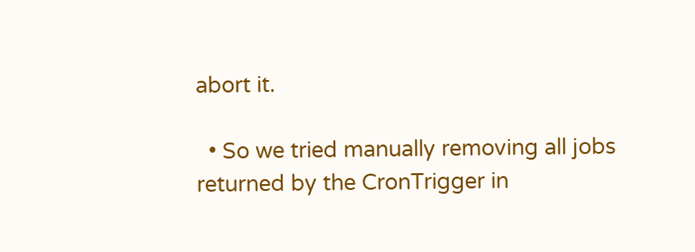abort it.

  • So we tried manually removing all jobs returned by the CronTrigger in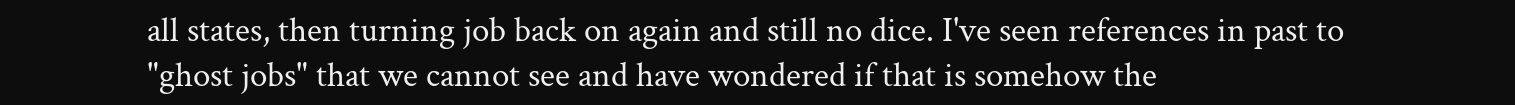all states, then turning job back on again and still no dice. I've seen references in past to "ghost jobs" that we cannot see and have wondered if that is somehow the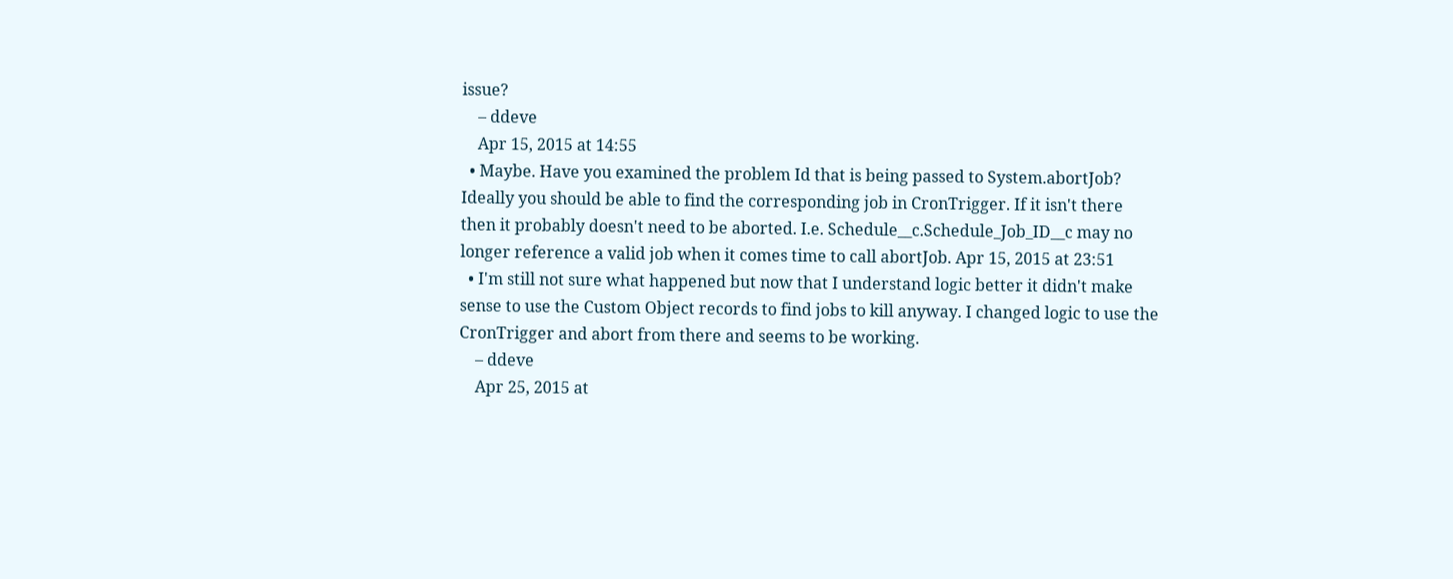issue?
    – ddeve
    Apr 15, 2015 at 14:55
  • Maybe. Have you examined the problem Id that is being passed to System.abortJob? Ideally you should be able to find the corresponding job in CronTrigger. If it isn't there then it probably doesn't need to be aborted. I.e. Schedule__c.Schedule_Job_ID__c may no longer reference a valid job when it comes time to call abortJob. Apr 15, 2015 at 23:51
  • I'm still not sure what happened but now that I understand logic better it didn't make sense to use the Custom Object records to find jobs to kill anyway. I changed logic to use the CronTrigger and abort from there and seems to be working.
    – ddeve
    Apr 25, 2015 at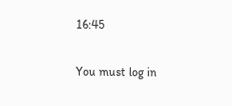16:45

You must log in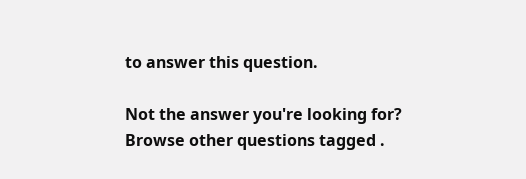to answer this question.

Not the answer you're looking for? Browse other questions tagged .